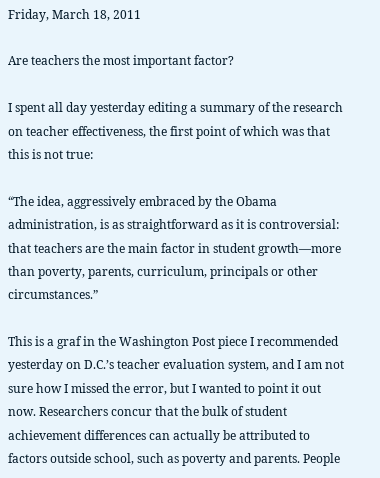Friday, March 18, 2011

Are teachers the most important factor?

I spent all day yesterday editing a summary of the research on teacher effectiveness, the first point of which was that this is not true:

“The idea, aggressively embraced by the Obama administration, is as straightforward as it is controversial: that teachers are the main factor in student growth—more than poverty, parents, curriculum, principals or other circumstances.”

This is a graf in the Washington Post piece I recommended yesterday on D.C.’s teacher evaluation system, and I am not sure how I missed the error, but I wanted to point it out now. Researchers concur that the bulk of student achievement differences can actually be attributed to factors outside school, such as poverty and parents. People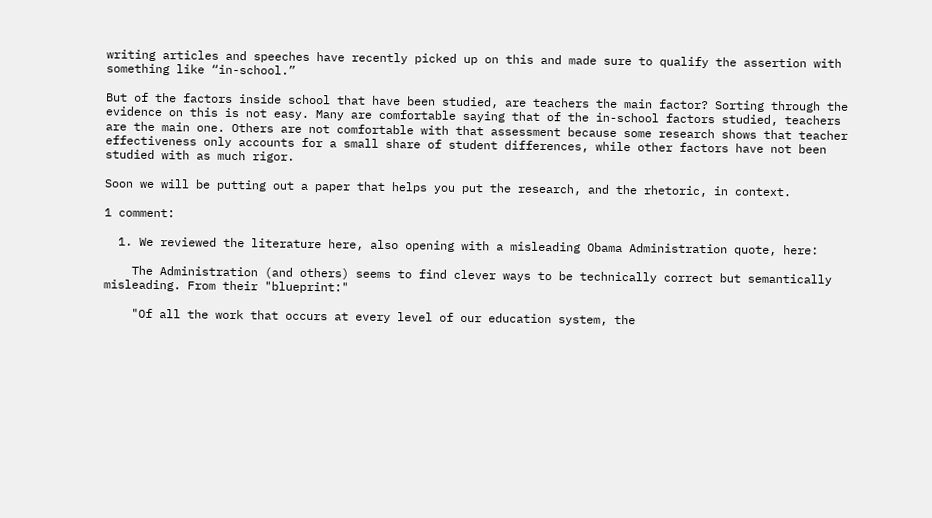writing articles and speeches have recently picked up on this and made sure to qualify the assertion with something like “in-school.”

But of the factors inside school that have been studied, are teachers the main factor? Sorting through the evidence on this is not easy. Many are comfortable saying that of the in-school factors studied, teachers are the main one. Others are not comfortable with that assessment because some research shows that teacher effectiveness only accounts for a small share of student differences, while other factors have not been studied with as much rigor.

Soon we will be putting out a paper that helps you put the research, and the rhetoric, in context.

1 comment:

  1. We reviewed the literature here, also opening with a misleading Obama Administration quote, here:

    The Administration (and others) seems to find clever ways to be technically correct but semantically misleading. From their "blueprint:"

    "Of all the work that occurs at every level of our education system, the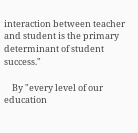interaction between teacher and student is the primary determinant of student success."

    By "every level of our education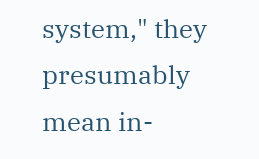system," they presumably mean in-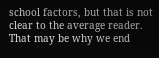school factors, but that is not clear to the average reader. That may be why we end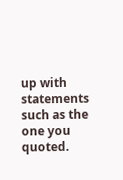up with statements such as the one you quoted.